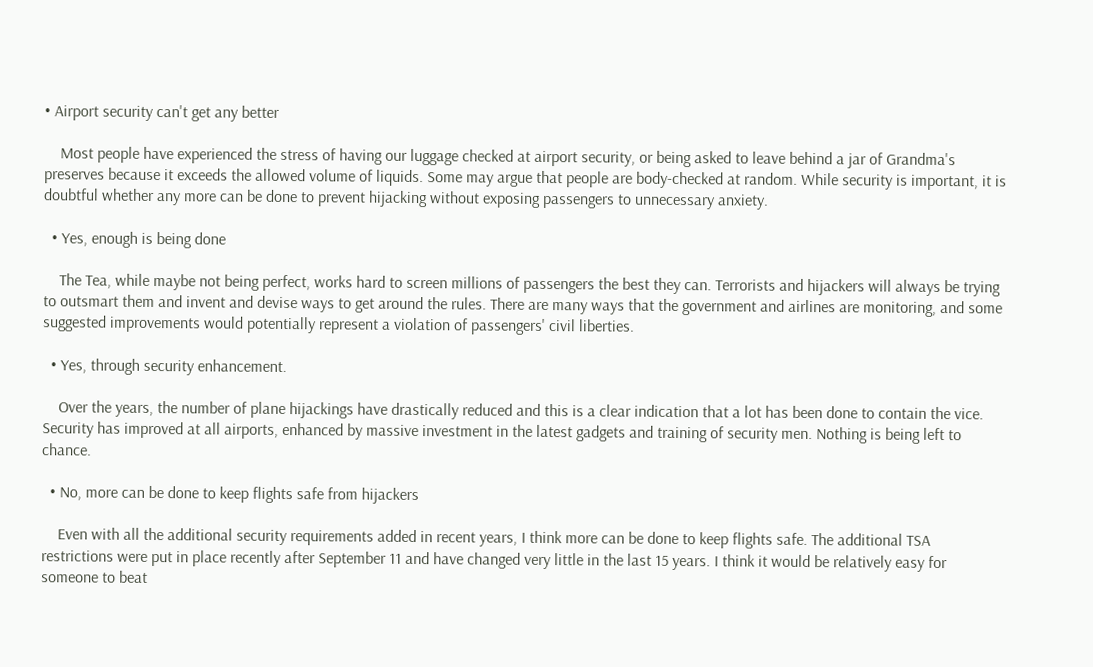• Airport security can't get any better

    Most people have experienced the stress of having our luggage checked at airport security, or being asked to leave behind a jar of Grandma's preserves because it exceeds the allowed volume of liquids. Some may argue that people are body-checked at random. While security is important, it is doubtful whether any more can be done to prevent hijacking without exposing passengers to unnecessary anxiety.

  • Yes, enough is being done

    The Tea, while maybe not being perfect, works hard to screen millions of passengers the best they can. Terrorists and hijackers will always be trying to outsmart them and invent and devise ways to get around the rules. There are many ways that the government and airlines are monitoring, and some suggested improvements would potentially represent a violation of passengers' civil liberties.

  • Yes, through security enhancement.

    Over the years, the number of plane hijackings have drastically reduced and this is a clear indication that a lot has been done to contain the vice. Security has improved at all airports, enhanced by massive investment in the latest gadgets and training of security men. Nothing is being left to chance.

  • No, more can be done to keep flights safe from hijackers

    Even with all the additional security requirements added in recent years, I think more can be done to keep flights safe. The additional TSA restrictions were put in place recently after September 11 and have changed very little in the last 15 years. I think it would be relatively easy for someone to beat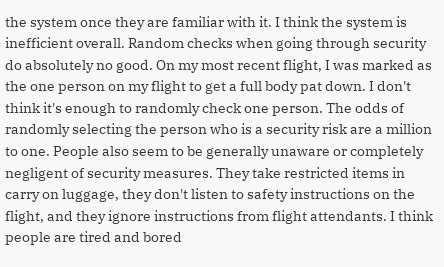the system once they are familiar with it. I think the system is inefficient overall. Random checks when going through security do absolutely no good. On my most recent flight, I was marked as the one person on my flight to get a full body pat down. I don't think it's enough to randomly check one person. The odds of randomly selecting the person who is a security risk are a million to one. People also seem to be generally unaware or completely negligent of security measures. They take restricted items in carry on luggage, they don't listen to safety instructions on the flight, and they ignore instructions from flight attendants. I think people are tired and bored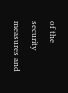of the security measures and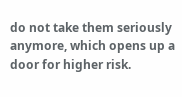do not take them seriously anymore, which opens up a door for higher risk.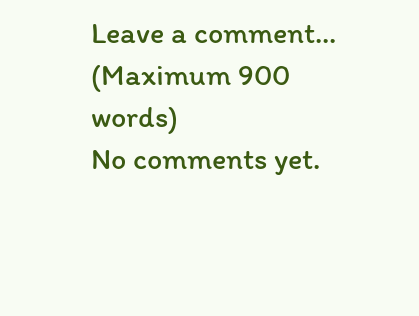Leave a comment...
(Maximum 900 words)
No comments yet.